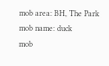mob area: BH, The Park
mob name: duck
mob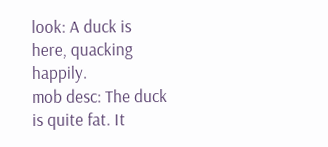look: A duck is here, quacking happily.
mob desc: The duck is quite fat. It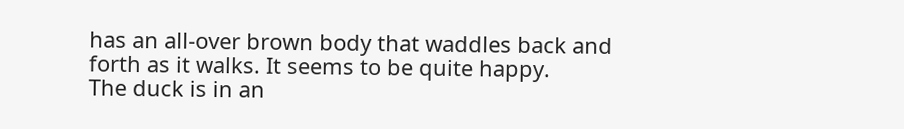has an all-over brown body that waddles back and
forth as it walks. It seems to be quite happy.
The duck is in an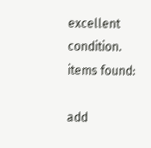excellent condition.
items found:

add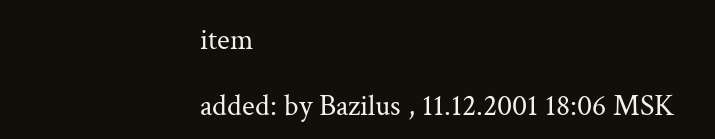item

added: by Bazilus , 11.12.2001 18:06 MSK